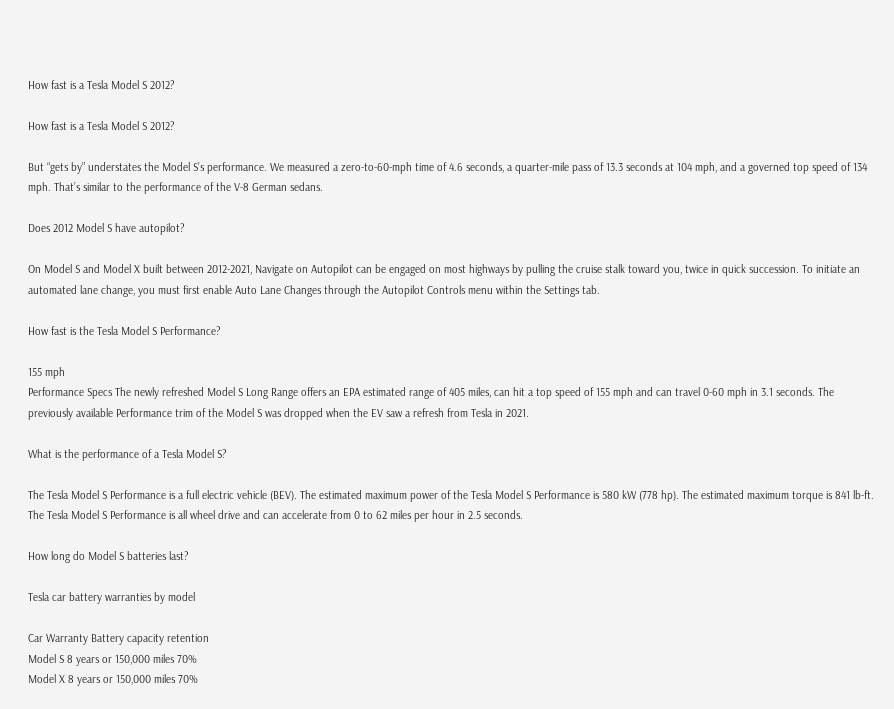How fast is a Tesla Model S 2012?

How fast is a Tesla Model S 2012?

But “gets by” understates the Model S’s performance. We measured a zero-to-60-mph time of 4.6 seconds, a quarter-mile pass of 13.3 seconds at 104 mph, and a governed top speed of 134 mph. That’s similar to the performance of the V-8 German sedans.

Does 2012 Model S have autopilot?

On Model S and Model X built between 2012-2021, Navigate on Autopilot can be engaged on most highways by pulling the cruise stalk toward you, twice in quick succession. To initiate an automated lane change, you must first enable Auto Lane Changes through the Autopilot Controls menu within the Settings tab.

How fast is the Tesla Model S Performance?

155 mph
Performance Specs The newly refreshed Model S Long Range offers an EPA estimated range of 405 miles, can hit a top speed of 155 mph and can travel 0-60 mph in 3.1 seconds. The previously available Performance trim of the Model S was dropped when the EV saw a refresh from Tesla in 2021.

What is the performance of a Tesla Model S?

The Tesla Model S Performance is a full electric vehicle (BEV). The estimated maximum power of the Tesla Model S Performance is 580 kW (778 hp). The estimated maximum torque is 841 lb-ft. The Tesla Model S Performance is all wheel drive and can accelerate from 0 to 62 miles per hour in 2.5 seconds.

How long do Model S batteries last?

Tesla car battery warranties by model

Car Warranty Battery capacity retention
Model S 8 years or 150,000 miles 70%
Model X 8 years or 150,000 miles 70%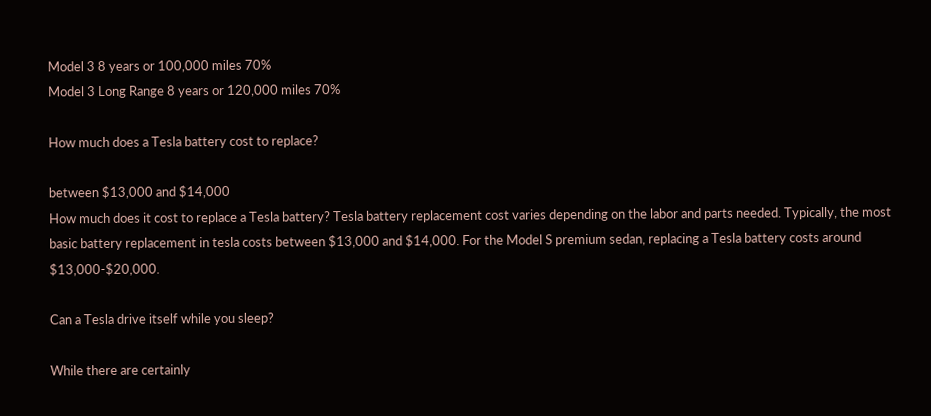Model 3 8 years or 100,000 miles 70%
Model 3 Long Range 8 years or 120,000 miles 70%

How much does a Tesla battery cost to replace?

between $13,000 and $14,000
How much does it cost to replace a Tesla battery? Tesla battery replacement cost varies depending on the labor and parts needed. Typically, the most basic battery replacement in tesla costs between $13,000 and $14,000. For the Model S premium sedan, replacing a Tesla battery costs around $13,000-$20,000.

Can a Tesla drive itself while you sleep?

While there are certainly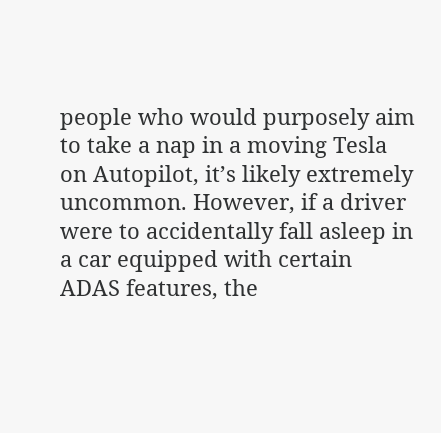people who would purposely aim to take a nap in a moving Tesla on Autopilot, it’s likely extremely uncommon. However, if a driver were to accidentally fall asleep in a car equipped with certain ADAS features, the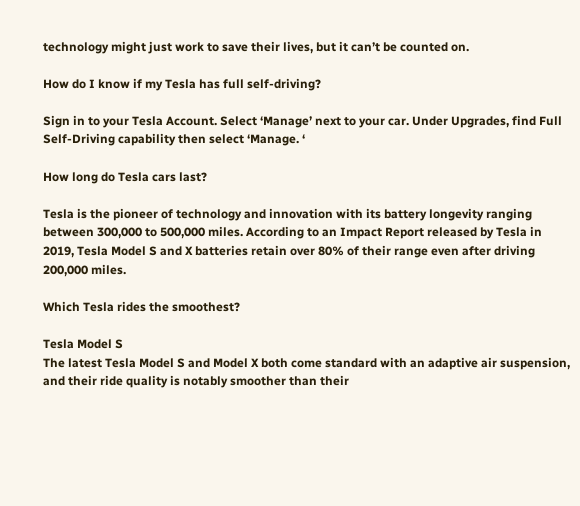technology might just work to save their lives, but it can’t be counted on.

How do I know if my Tesla has full self-driving?

Sign in to your Tesla Account. Select ‘Manage’ next to your car. Under Upgrades, find Full Self-Driving capability then select ‘Manage. ‘

How long do Tesla cars last?

Tesla is the pioneer of technology and innovation with its battery longevity ranging between 300,000 to 500,000 miles. According to an Impact Report released by Tesla in 2019, Tesla Model S and X batteries retain over 80% of their range even after driving 200,000 miles.

Which Tesla rides the smoothest?

Tesla Model S
The latest Tesla Model S and Model X both come standard with an adaptive air suspension, and their ride quality is notably smoother than their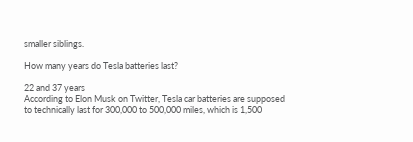smaller siblings.

How many years do Tesla batteries last?

22 and 37 years
According to Elon Musk on Twitter, Tesla car batteries are supposed to technically last for 300,000 to 500,000 miles, which is 1,500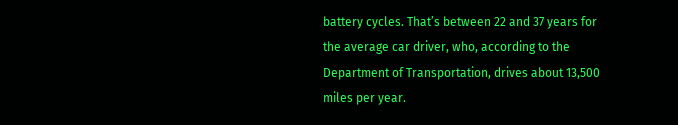battery cycles. That’s between 22 and 37 years for the average car driver, who, according to the Department of Transportation, drives about 13,500 miles per year.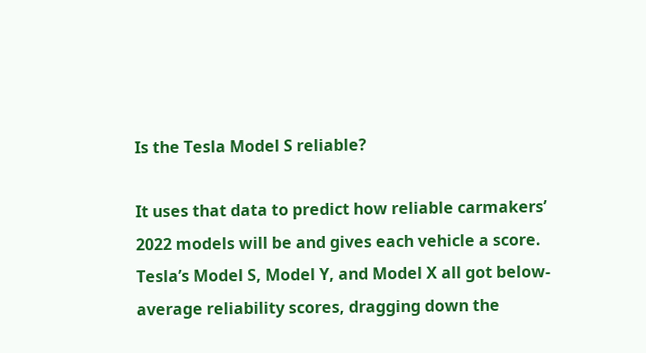Is the Tesla Model S reliable?

It uses that data to predict how reliable carmakers’ 2022 models will be and gives each vehicle a score. Tesla’s Model S, Model Y, and Model X all got below-average reliability scores, dragging down the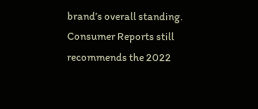brand’s overall standing. Consumer Reports still recommends the 2022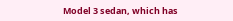Model 3 sedan, which has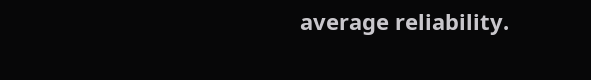average reliability.